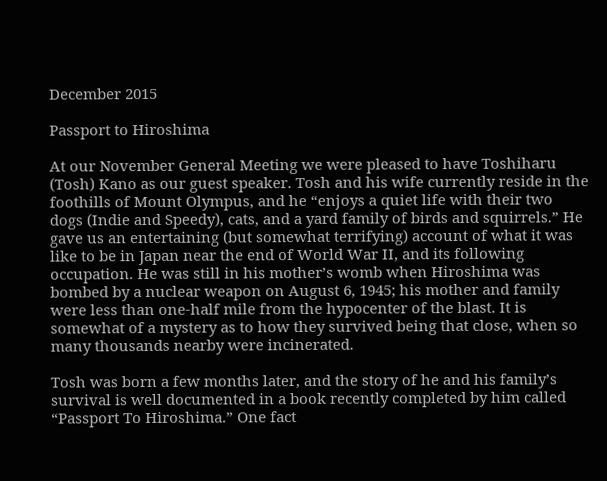December 2015

Passport to Hiroshima

At our November General Meeting we were pleased to have Toshiharu (Tosh) Kano as our guest speaker. Tosh and his wife currently reside in the foothills of Mount Olympus, and he “enjoys a quiet life with their two dogs (Indie and Speedy), cats, and a yard family of birds and squirrels.” He gave us an entertaining (but somewhat terrifying) account of what it was like to be in Japan near the end of World War II, and its following occupation. He was still in his mother’s womb when Hiroshima was bombed by a nuclear weapon on August 6, 1945; his mother and family were less than one-half mile from the hypocenter of the blast. It is somewhat of a mystery as to how they survived being that close, when so many thousands nearby were incinerated.

Tosh was born a few months later, and the story of he and his family’s survival is well documented in a book recently completed by him called “Passport To Hiroshima.” One fact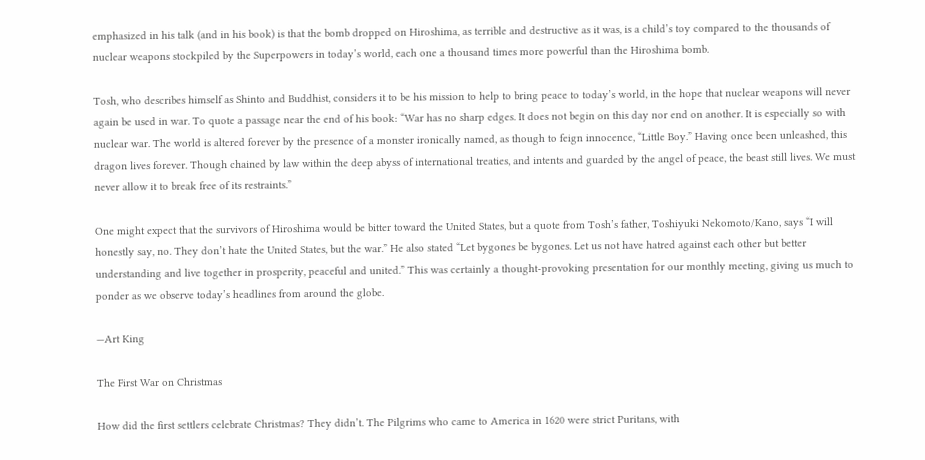emphasized in his talk (and in his book) is that the bomb dropped on Hiroshima, as terrible and destructive as it was, is a child’s toy compared to the thousands of nuclear weapons stockpiled by the Superpowers in today’s world, each one a thousand times more powerful than the Hiroshima bomb.

Tosh, who describes himself as Shinto and Buddhist, considers it to be his mission to help to bring peace to today’s world, in the hope that nuclear weapons will never again be used in war. To quote a passage near the end of his book: “War has no sharp edges. It does not begin on this day nor end on another. It is especially so with nuclear war. The world is altered forever by the presence of a monster ironically named, as though to feign innocence, “Little Boy.” Having once been unleashed, this dragon lives forever. Though chained by law within the deep abyss of international treaties, and intents and guarded by the angel of peace, the beast still lives. We must never allow it to break free of its restraints.”

One might expect that the survivors of Hiroshima would be bitter toward the United States, but a quote from Tosh’s father, Toshiyuki Nekomoto/Kano, says “I will honestly say, no. They don’t hate the United States, but the war.” He also stated “Let bygones be bygones. Let us not have hatred against each other but better understanding and live together in prosperity, peaceful and united.” This was certainly a thought-provoking presentation for our monthly meeting, giving us much to ponder as we observe today’s headlines from around the globe.

—Art King

The First War on Christmas

How did the first settlers celebrate Christmas? They didn’t. The Pilgrims who came to America in 1620 were strict Puritans, with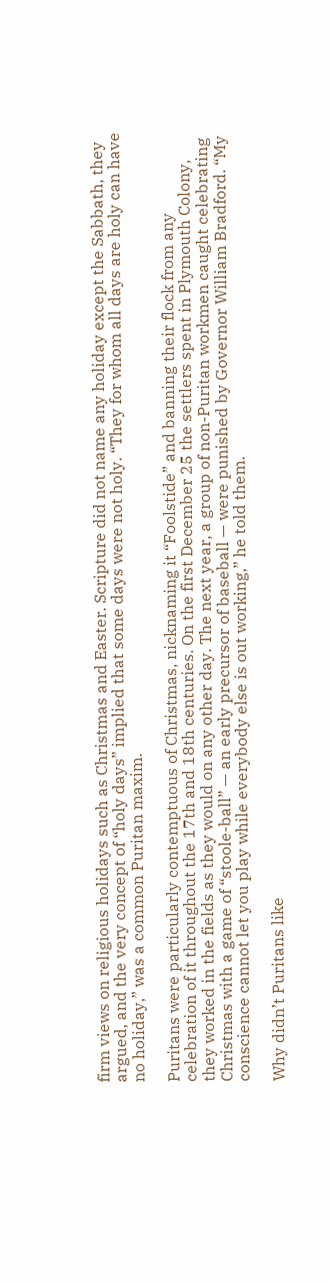firm views on religious holidays such as Christmas and Easter. Scripture did not name any holiday except the Sabbath, they argued, and the very concept of “holy days” implied that some days were not holy. “They for whom all days are holy can have no holiday,” was a common Puritan maxim.

Puritans were particularly contemptuous of Christmas, nicknaming it “Foolstide” and banning their flock from any celebration of it throughout the 17th and 18th centuries. On the first December 25 the settlers spent in Plymouth Colony, they worked in the fields as they would on any other day. The next year, a group of non-Puritan workmen caught celebrating Christmas with a game of “stoole-ball” — an early precursor of baseball — were punished by Governor William Bradford. “My conscience cannot let you play while everybody else is out working,” he told them.

Why didn’t Puritans like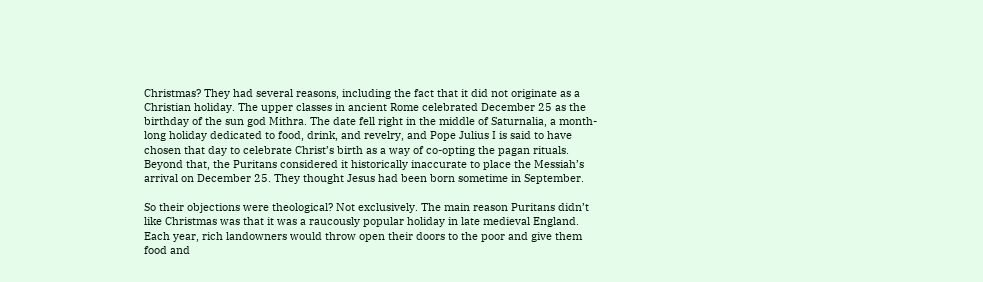Christmas? They had several reasons, including the fact that it did not originate as a Christian holiday. The upper classes in ancient Rome celebrated December 25 as the birthday of the sun god Mithra. The date fell right in the middle of Saturnalia, a month-long holiday dedicated to food, drink, and revelry, and Pope Julius I is said to have chosen that day to celebrate Christ’s birth as a way of co-opting the pagan rituals. Beyond that, the Puritans considered it historically inaccurate to place the Messiah’s arrival on December 25. They thought Jesus had been born sometime in September.

So their objections were theological? Not exclusively. The main reason Puritans didn’t like Christmas was that it was a raucously popular holiday in late medieval England. Each year, rich landowners would throw open their doors to the poor and give them food and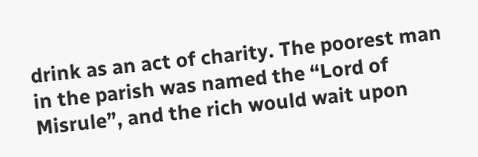drink as an act of charity. The poorest man in the parish was named the “Lord of Misrule”, and the rich would wait upon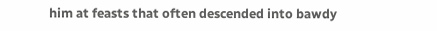him at feasts that often descended into bawdy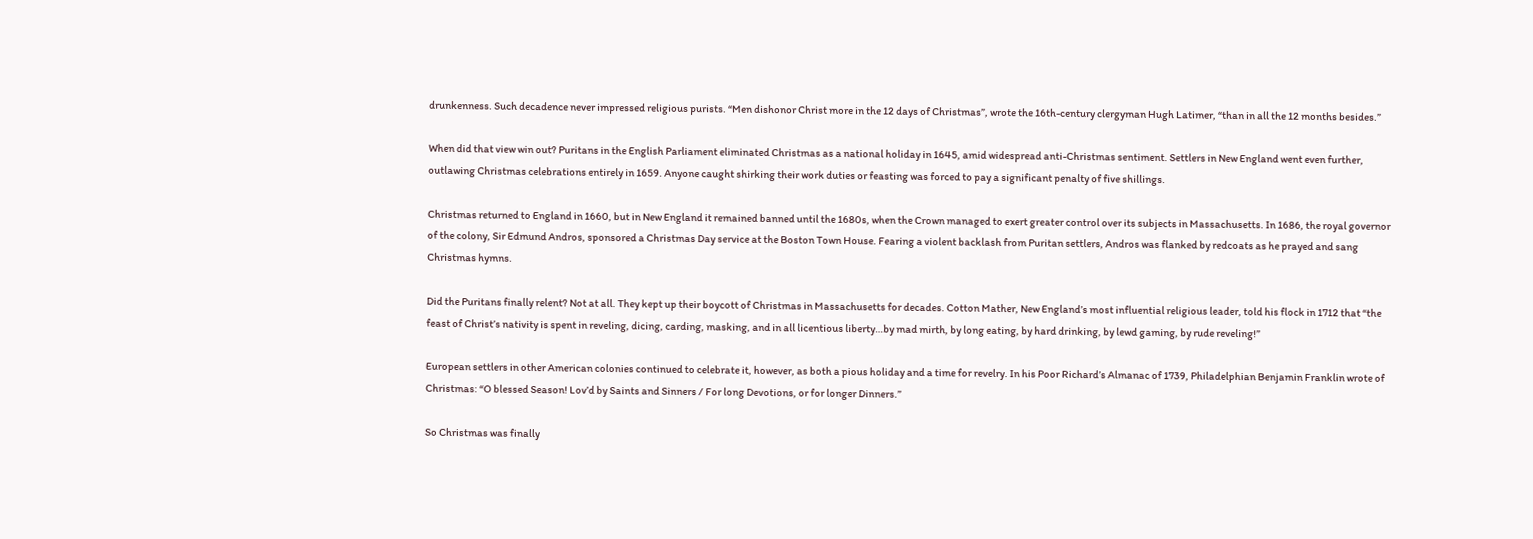drunkenness. Such decadence never impressed religious purists. “Men dishonor Christ more in the 12 days of Christmas”, wrote the 16th-century clergyman Hugh Latimer, “than in all the 12 months besides.”

When did that view win out? Puritans in the English Parliament eliminated Christmas as a national holiday in 1645, amid widespread anti-Christmas sentiment. Settlers in New England went even further, outlawing Christmas celebrations entirely in 1659. Anyone caught shirking their work duties or feasting was forced to pay a significant penalty of five shillings.

Christmas returned to England in 1660, but in New England it remained banned until the 1680s, when the Crown managed to exert greater control over its subjects in Massachusetts. In 1686, the royal governor of the colony, Sir Edmund Andros, sponsored a Christmas Day service at the Boston Town House. Fearing a violent backlash from Puritan settlers, Andros was flanked by redcoats as he prayed and sang Christmas hymns.

Did the Puritans finally relent? Not at all. They kept up their boycott of Christmas in Massachusetts for decades. Cotton Mather, New England’s most influential religious leader, told his flock in 1712 that “the feast of Christ’s nativity is spent in reveling, dicing, carding, masking, and in all licentious liberty…by mad mirth, by long eating, by hard drinking, by lewd gaming, by rude reveling!”

European settlers in other American colonies continued to celebrate it, however, as both a pious holiday and a time for revelry. In his Poor Richard’s Almanac of 1739, Philadelphian Benjamin Franklin wrote of Christmas: “O blessed Season! Lov’d by Saints and Sinners / For long Devotions, or for longer Dinners.”

So Christmas was finally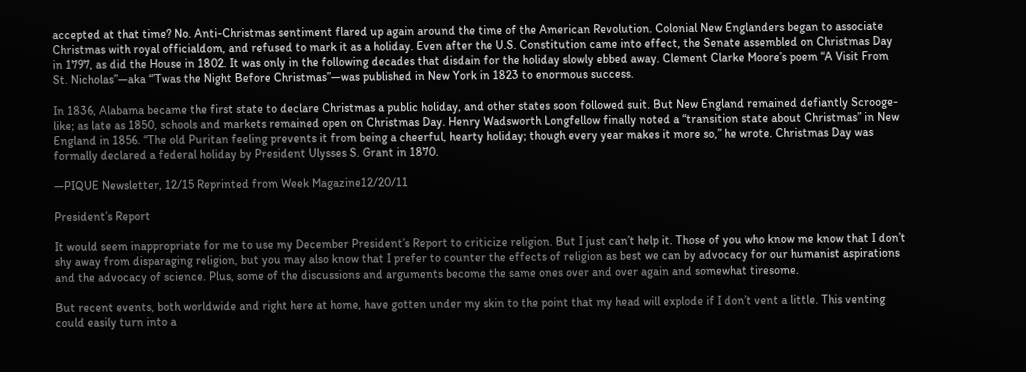accepted at that time? No. Anti-Christmas sentiment flared up again around the time of the American Revolution. Colonial New Englanders began to associate Christmas with royal officialdom, and refused to mark it as a holiday. Even after the U.S. Constitution came into effect, the Senate assembled on Christmas Day in 1797, as did the House in 1802. It was only in the following decades that disdain for the holiday slowly ebbed away. Clement Clarke Moore’s poem “A Visit From St. Nicholas”—aka “’Twas the Night Before Christmas”—was published in New York in 1823 to enormous success.

In 1836, Alabama became the first state to declare Christmas a public holiday, and other states soon followed suit. But New England remained defiantly Scrooge-like; as late as 1850, schools and markets remained open on Christmas Day. Henry Wadsworth Longfellow finally noted a “transition state about Christmas” in New England in 1856. “The old Puritan feeling prevents it from being a cheerful, hearty holiday; though every year makes it more so,” he wrote. Christmas Day was formally declared a federal holiday by President Ulysses S. Grant in 1870.

—PIQUE Newsletter, 12/15 Reprinted from Week Magazine12/20/11

President’s Report

It would seem inappropriate for me to use my December President’s Report to criticize religion. But I just can’t help it. Those of you who know me know that I don’t shy away from disparaging religion, but you may also know that I prefer to counter the effects of religion as best we can by advocacy for our humanist aspirations and the advocacy of science. Plus, some of the discussions and arguments become the same ones over and over again and somewhat tiresome.

But recent events, both worldwide and right here at home, have gotten under my skin to the point that my head will explode if I don’t vent a little. This venting could easily turn into a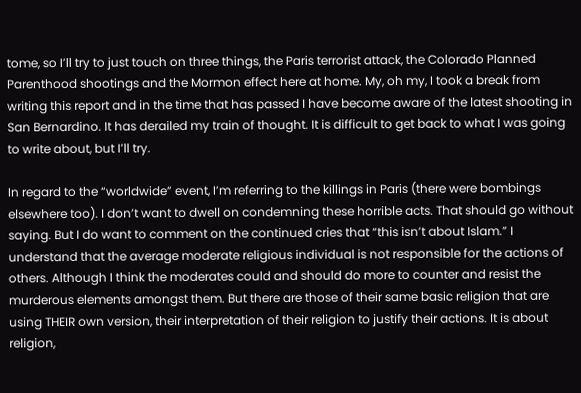tome, so I’ll try to just touch on three things, the Paris terrorist attack, the Colorado Planned Parenthood shootings and the Mormon effect here at home. My, oh my, I took a break from writing this report and in the time that has passed I have become aware of the latest shooting in San Bernardino. It has derailed my train of thought. It is difficult to get back to what I was going to write about, but I’ll try.

In regard to the “worldwide” event, I’m referring to the killings in Paris (there were bombings elsewhere too). I don’t want to dwell on condemning these horrible acts. That should go without saying. But I do want to comment on the continued cries that “this isn’t about Islam.” I understand that the average moderate religious individual is not responsible for the actions of others. Although I think the moderates could and should do more to counter and resist the murderous elements amongst them. But there are those of their same basic religion that are using THEIR own version, their interpretation of their religion to justify their actions. It is about religion,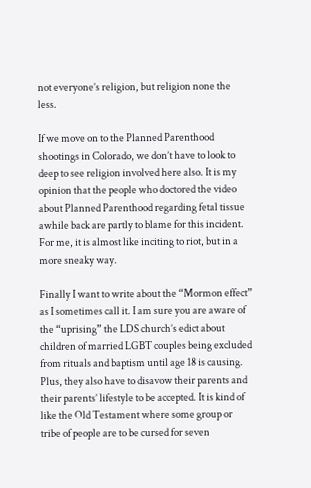not everyone’s religion, but religion none the less.

If we move on to the Planned Parenthood shootings in Colorado, we don’t have to look to deep to see religion involved here also. It is my opinion that the people who doctored the video about Planned Parenthood regarding fetal tissue awhile back are partly to blame for this incident. For me, it is almost like inciting to riot, but in a more sneaky way.

Finally I want to write about the “Mormon effect” as I sometimes call it. I am sure you are aware of the “uprising” the LDS church’s edict about children of married LGBT couples being excluded from rituals and baptism until age 18 is causing. Plus, they also have to disavow their parents and their parents’ lifestyle to be accepted. It is kind of like the Old Testament where some group or tribe of people are to be cursed for seven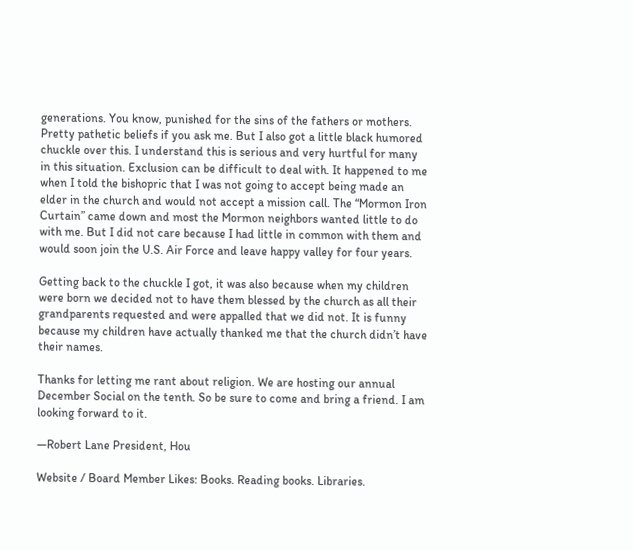generations. You know, punished for the sins of the fathers or mothers. Pretty pathetic beliefs if you ask me. But I also got a little black humored chuckle over this. I understand this is serious and very hurtful for many in this situation. Exclusion can be difficult to deal with. It happened to me when I told the bishopric that I was not going to accept being made an elder in the church and would not accept a mission call. The “Mormon Iron Curtain” came down and most the Mormon neighbors wanted little to do with me. But I did not care because I had little in common with them and would soon join the U.S. Air Force and leave happy valley for four years.

Getting back to the chuckle I got, it was also because when my children were born we decided not to have them blessed by the church as all their grandparents requested and were appalled that we did not. It is funny because my children have actually thanked me that the church didn’t have their names.

Thanks for letting me rant about religion. We are hosting our annual December Social on the tenth. So be sure to come and bring a friend. I am looking forward to it.

—Robert Lane President, Hou

Website / Board Member Likes: Books. Reading books. Libraries.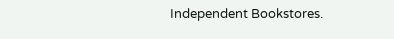Independent Bookstores.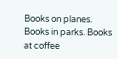Books on planes. Books in parks. Books at coffee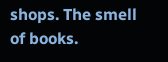shops. The smell of books.